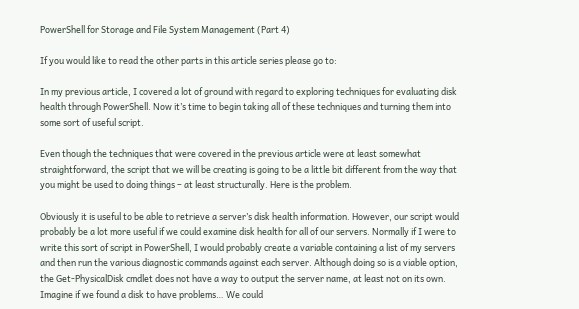PowerShell for Storage and File System Management (Part 4)

If you would like to read the other parts in this article series please go to:

In my previous article, I covered a lot of ground with regard to exploring techniques for evaluating disk health through PowerShell. Now it’s time to begin taking all of these techniques and turning them into some sort of useful script.

Even though the techniques that were covered in the previous article were at least somewhat straightforward, the script that we will be creating is going to be a little bit different from the way that you might be used to doing things – at least structurally. Here is the problem.

Obviously it is useful to be able to retrieve a server’s disk health information. However, our script would probably be a lot more useful if we could examine disk health for all of our servers. Normally if I were to write this sort of script in PowerShell, I would probably create a variable containing a list of my servers and then run the various diagnostic commands against each server. Although doing so is a viable option, the Get-PhysicalDisk cmdlet does not have a way to output the server name, at least not on its own. Imagine if we found a disk to have problems… We could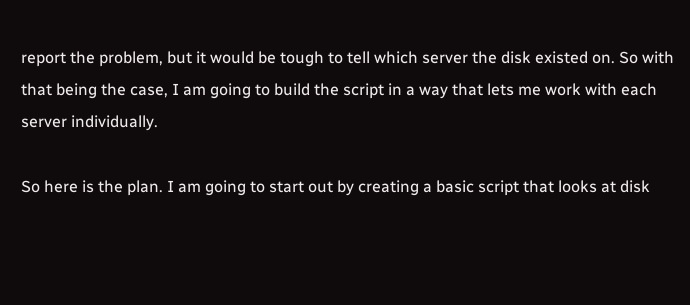report the problem, but it would be tough to tell which server the disk existed on. So with that being the case, I am going to build the script in a way that lets me work with each server individually.

So here is the plan. I am going to start out by creating a basic script that looks at disk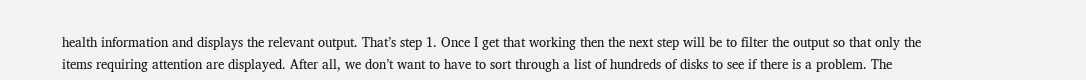health information and displays the relevant output. That’s step 1. Once I get that working then the next step will be to filter the output so that only the items requiring attention are displayed. After all, we don’t want to have to sort through a list of hundreds of disks to see if there is a problem. The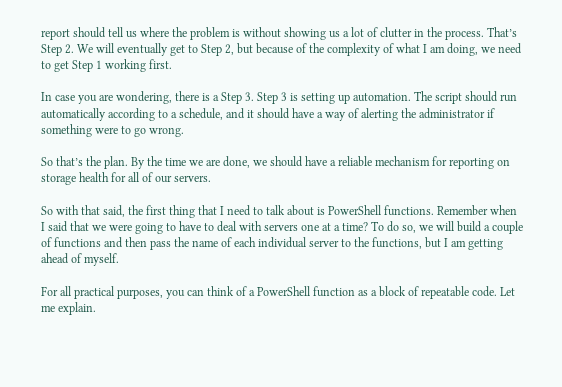report should tell us where the problem is without showing us a lot of clutter in the process. That’s Step 2. We will eventually get to Step 2, but because of the complexity of what I am doing, we need to get Step 1 working first.

In case you are wondering, there is a Step 3. Step 3 is setting up automation. The script should run automatically according to a schedule, and it should have a way of alerting the administrator if something were to go wrong.

So that’s the plan. By the time we are done, we should have a reliable mechanism for reporting on storage health for all of our servers.

So with that said, the first thing that I need to talk about is PowerShell functions. Remember when I said that we were going to have to deal with servers one at a time? To do so, we will build a couple of functions and then pass the name of each individual server to the functions, but I am getting ahead of myself.

For all practical purposes, you can think of a PowerShell function as a block of repeatable code. Let me explain.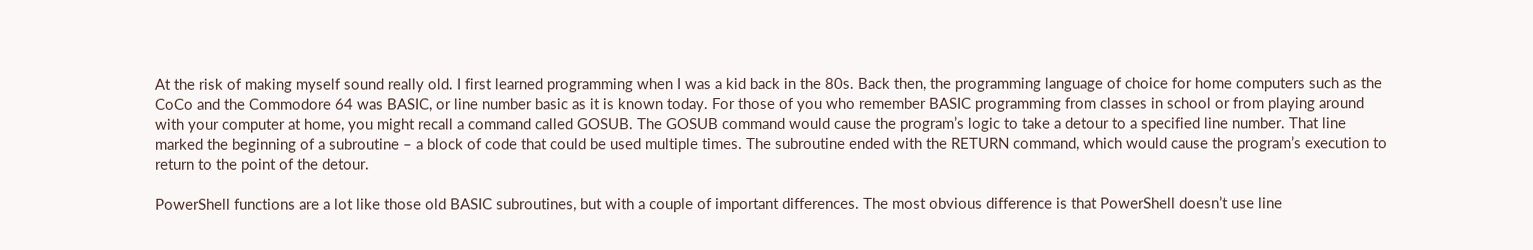At the risk of making myself sound really old. I first learned programming when I was a kid back in the 80s. Back then, the programming language of choice for home computers such as the CoCo and the Commodore 64 was BASIC, or line number basic as it is known today. For those of you who remember BASIC programming from classes in school or from playing around with your computer at home, you might recall a command called GOSUB. The GOSUB command would cause the program’s logic to take a detour to a specified line number. That line marked the beginning of a subroutine – a block of code that could be used multiple times. The subroutine ended with the RETURN command, which would cause the program’s execution to return to the point of the detour.

PowerShell functions are a lot like those old BASIC subroutines, but with a couple of important differences. The most obvious difference is that PowerShell doesn’t use line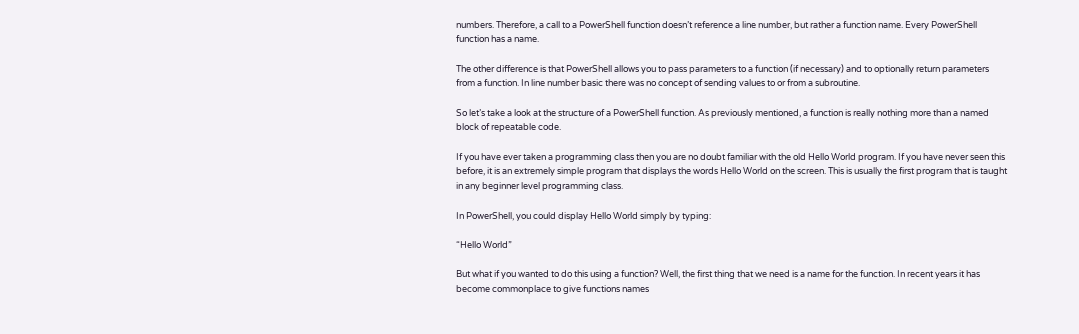numbers. Therefore, a call to a PowerShell function doesn’t reference a line number, but rather a function name. Every PowerShell function has a name.

The other difference is that PowerShell allows you to pass parameters to a function (if necessary) and to optionally return parameters from a function. In line number basic there was no concept of sending values to or from a subroutine.

So let’s take a look at the structure of a PowerShell function. As previously mentioned, a function is really nothing more than a named block of repeatable code.

If you have ever taken a programming class then you are no doubt familiar with the old Hello World program. If you have never seen this before, it is an extremely simple program that displays the words Hello World on the screen. This is usually the first program that is taught in any beginner level programming class.

In PowerShell, you could display Hello World simply by typing:

“Hello World”

But what if you wanted to do this using a function? Well, the first thing that we need is a name for the function. In recent years it has become commonplace to give functions names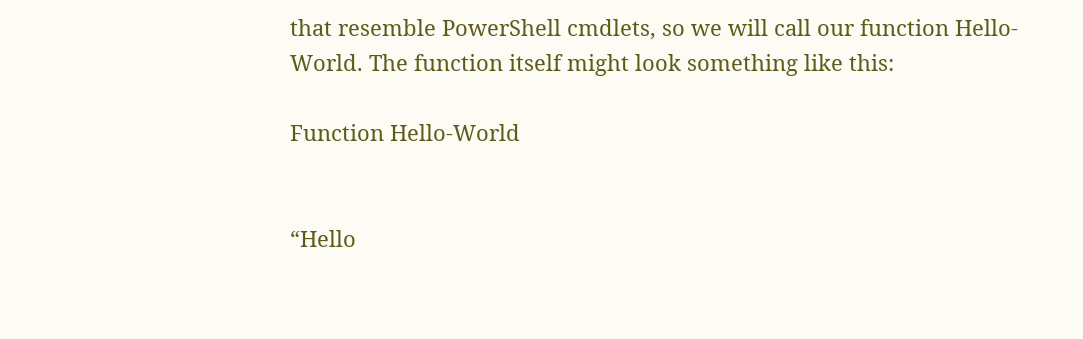that resemble PowerShell cmdlets, so we will call our function Hello-World. The function itself might look something like this:

Function Hello-World


“Hello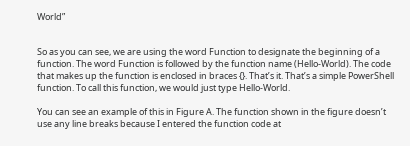World”


So as you can see, we are using the word Function to designate the beginning of a function. The word Function is followed by the function name (Hello-World). The code that makes up the function is enclosed in braces {}. That’s it. That’s a simple PowerShell function. To call this function, we would just type Hello-World.

You can see an example of this in Figure A. The function shown in the figure doesn’t use any line breaks because I entered the function code at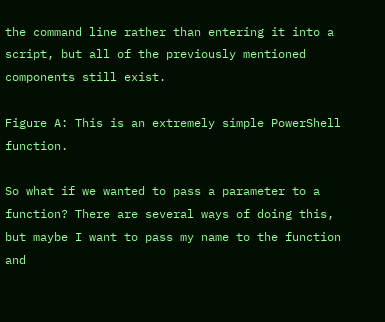the command line rather than entering it into a script, but all of the previously mentioned components still exist.

Figure A: This is an extremely simple PowerShell function.

So what if we wanted to pass a parameter to a function? There are several ways of doing this, but maybe I want to pass my name to the function and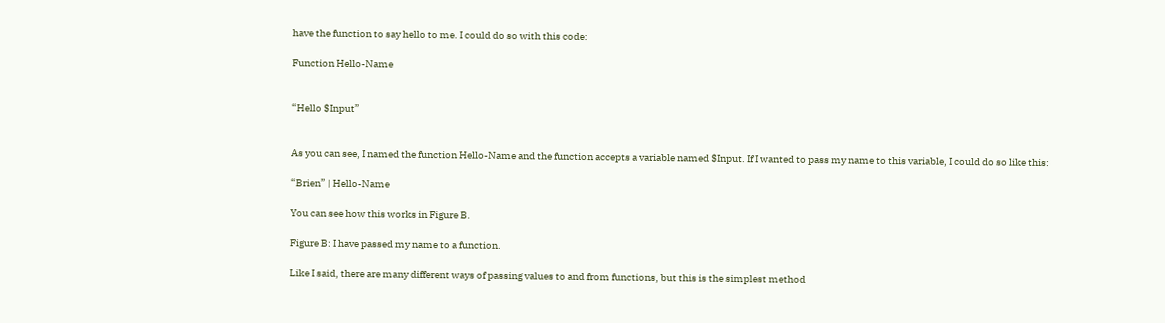have the function to say hello to me. I could do so with this code:

Function Hello-Name


“Hello $Input”


As you can see, I named the function Hello-Name and the function accepts a variable named $Input. If I wanted to pass my name to this variable, I could do so like this:

“Brien” | Hello-Name

You can see how this works in Figure B.

Figure B: I have passed my name to a function.

Like I said, there are many different ways of passing values to and from functions, but this is the simplest method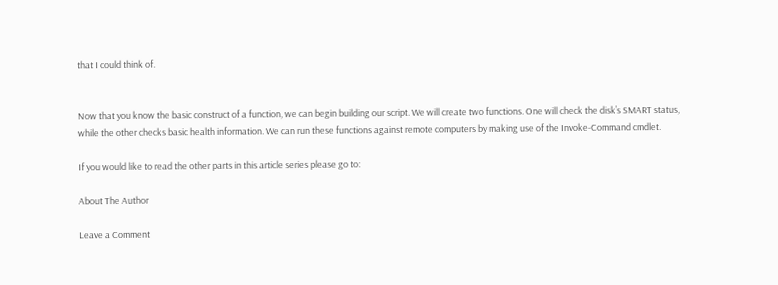that I could think of.


Now that you know the basic construct of a function, we can begin building our script. We will create two functions. One will check the disk’s SMART status, while the other checks basic health information. We can run these functions against remote computers by making use of the Invoke-Command cmdlet.

If you would like to read the other parts in this article series please go to:

About The Author

Leave a Comment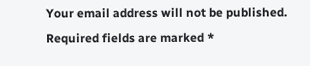Your email address will not be published. Required fields are marked *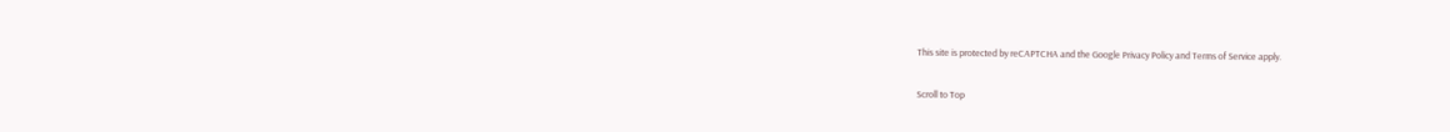This site is protected by reCAPTCHA and the Google Privacy Policy and Terms of Service apply.

Scroll to Top